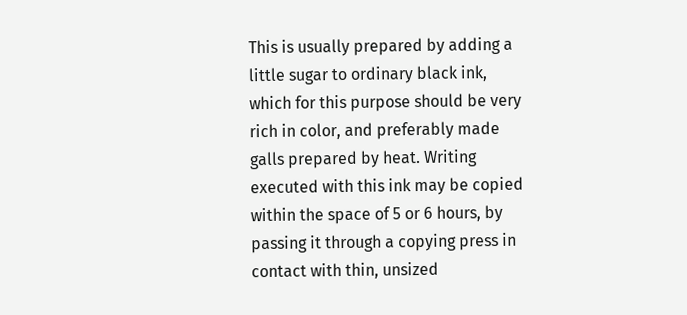This is usually prepared by adding a little sugar to ordinary black ink, which for this purpose should be very rich in color, and preferably made galls prepared by heat. Writing executed with this ink may be copied within the space of 5 or 6 hours, by passing it through a copying press in contact with thin, unsized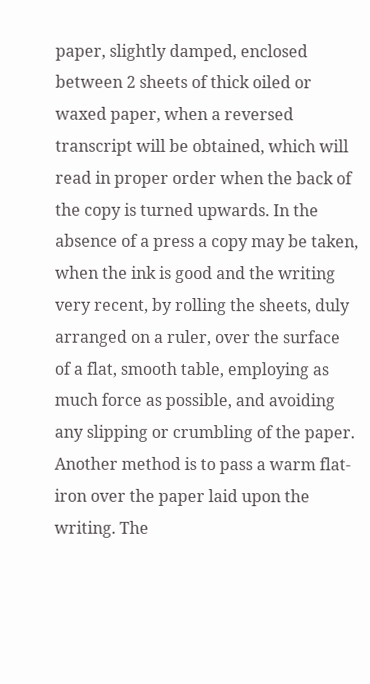paper, slightly damped, enclosed between 2 sheets of thick oiled or waxed paper, when a reversed transcript will be obtained, which will read in proper order when the back of the copy is turned upwards. In the absence of a press a copy may be taken, when the ink is good and the writing very recent, by rolling the sheets, duly arranged on a ruler, over the surface of a flat, smooth table, employing as much force as possible, and avoiding any slipping or crumbling of the paper. Another method is to pass a warm flat-iron over the paper laid upon the writing. The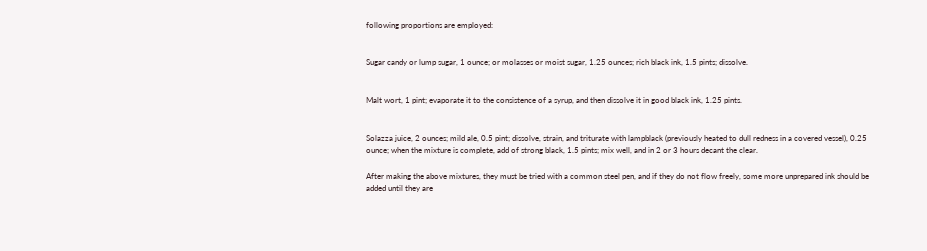following proportions are employed:


Sugar candy or lump sugar, 1 ounce; or molasses or moist sugar, 1.25 ounces; rich black ink, 1.5 pints; dissolve.


Malt wort, 1 pint; evaporate it to the consistence of a syrup, and then dissolve it in good black ink, 1.25 pints.


Solazza juice, 2 ounces; mild ale, 0.5 pint; dissolve, strain, and triturate with lampblack (previously heated to dull redness in a covered vessel), 0.25 ounce; when the mixture is complete, add of strong black, 1.5 pints; mix well, and in 2 or 3 hours decant the clear.

After making the above mixtures, they must be tried with a common steel pen, and if they do not flow freely, some more unprepared ink should be added until they are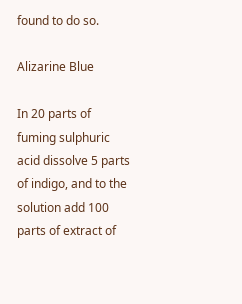found to do so.

Alizarine Blue

In 20 parts of fuming sulphuric acid dissolve 5 parts of indigo, and to the solution add 100 parts of extract of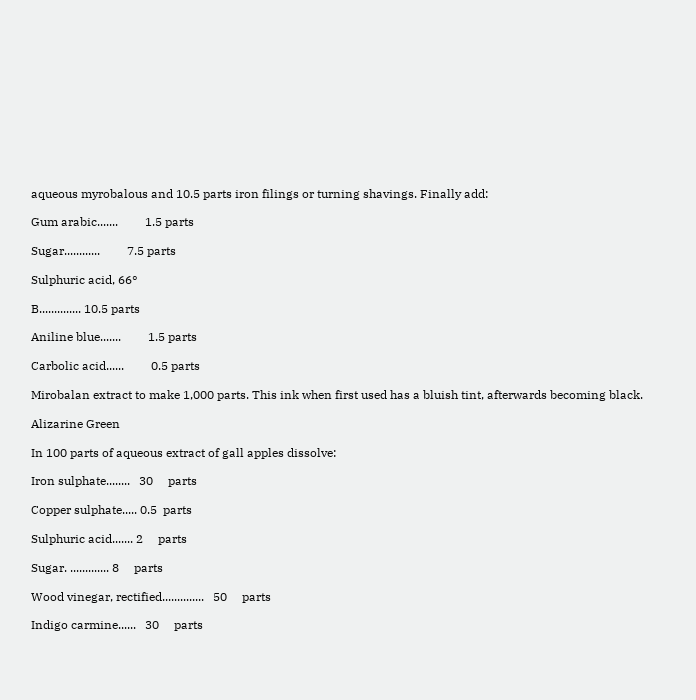aqueous myrobalous and 10.5 parts iron filings or turning shavings. Finally add:

Gum arabic.......         1.5 parts

Sugar............         7.5 parts

Sulphuric acid, 66°

B.............. 10.5 parts

Aniline blue.......         1.5 parts

Carbolic acid......         0.5 parts

Mirobalan extract to make 1,000 parts. This ink when first used has a bluish tint, afterwards becoming black.

Alizarine Green

In 100 parts of aqueous extract of gall apples dissolve:

Iron sulphate........   30     parts

Copper sulphate..... 0.5  parts

Sulphuric acid....... 2     parts

Sugar. ............. 8     parts

Wood vinegar, rectified..............   50     parts

Indigo carmine......   30     parts